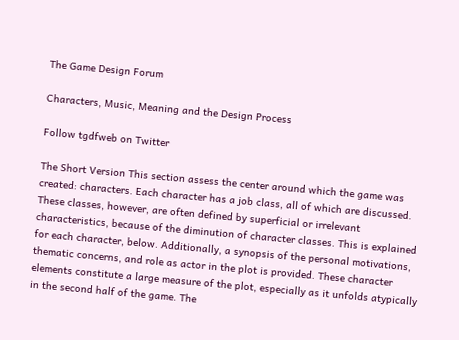The Game Design Forum

Characters, Music, Meaning and the Design Process

Follow tgdfweb on Twitter

The Short Version This section assess the center around which the game was created: characters. Each character has a job class, all of which are discussed. These classes, however, are often defined by superficial or irrelevant characteristics, because of the diminution of character classes. This is explained for each character, below. Additionally, a synopsis of the personal motivations, thematic concerns, and role as actor in the plot is provided. These character elements constitute a large measure of the plot, especially as it unfolds atypically in the second half of the game. The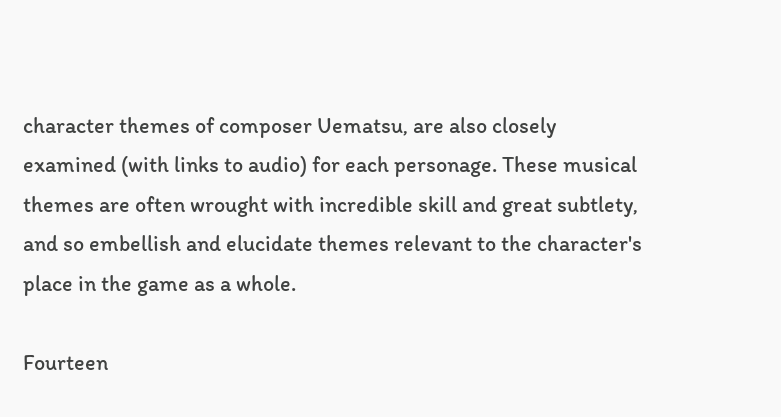character themes of composer Uematsu, are also closely examined (with links to audio) for each personage. These musical themes are often wrought with incredible skill and great subtlety, and so embellish and elucidate themes relevant to the character's place in the game as a whole.

Fourteen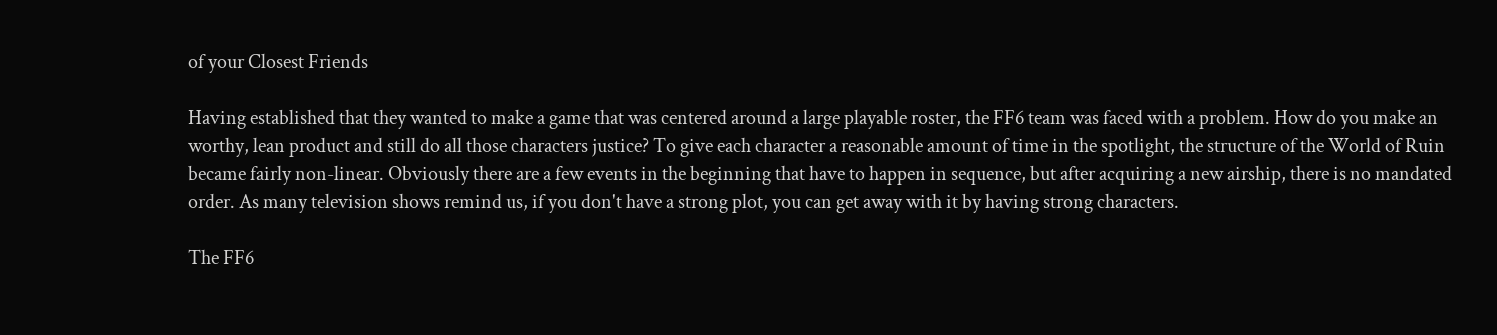of your Closest Friends

Having established that they wanted to make a game that was centered around a large playable roster, the FF6 team was faced with a problem. How do you make an worthy, lean product and still do all those characters justice? To give each character a reasonable amount of time in the spotlight, the structure of the World of Ruin became fairly non-linear. Obviously there are a few events in the beginning that have to happen in sequence, but after acquiring a new airship, there is no mandated order. As many television shows remind us, if you don't have a strong plot, you can get away with it by having strong characters.

The FF6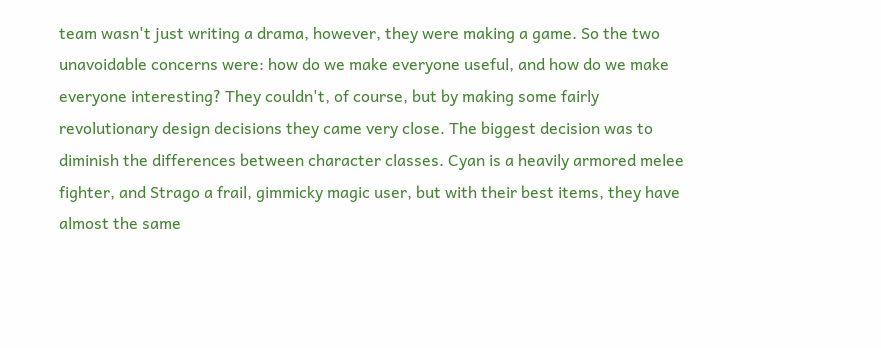team wasn't just writing a drama, however, they were making a game. So the two unavoidable concerns were: how do we make everyone useful, and how do we make everyone interesting? They couldn't, of course, but by making some fairly revolutionary design decisions they came very close. The biggest decision was to diminish the differences between character classes. Cyan is a heavily armored melee fighter, and Strago a frail, gimmicky magic user, but with their best items, they have almost the same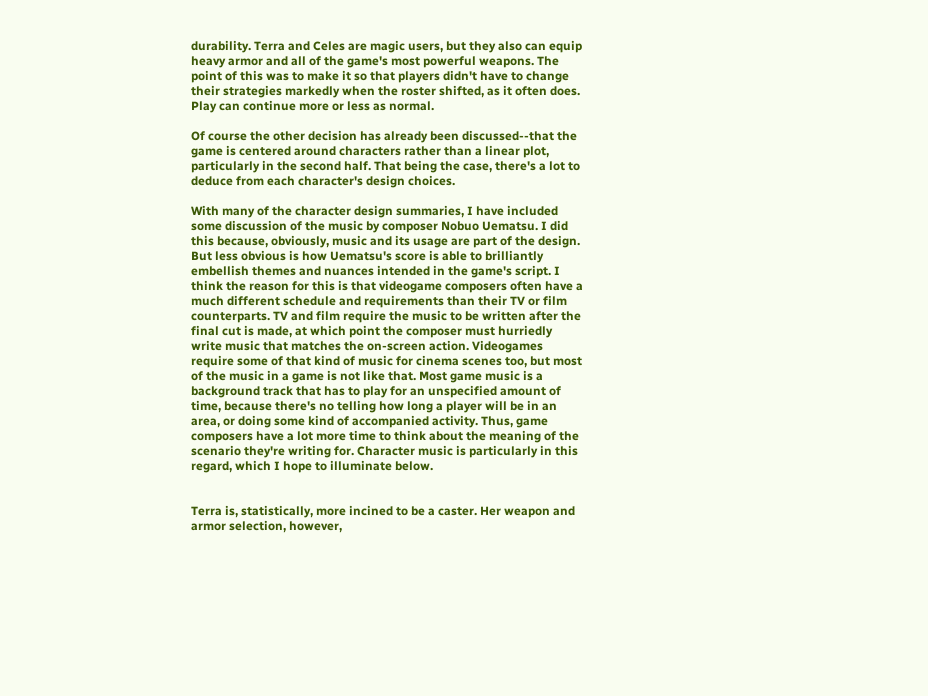durability. Terra and Celes are magic users, but they also can equip heavy armor and all of the game's most powerful weapons. The point of this was to make it so that players didn't have to change their strategies markedly when the roster shifted, as it often does. Play can continue more or less as normal.

Of course the other decision has already been discussed--that the game is centered around characters rather than a linear plot, particularly in the second half. That being the case, there's a lot to deduce from each character's design choices.

With many of the character design summaries, I have included some discussion of the music by composer Nobuo Uematsu. I did this because, obviously, music and its usage are part of the design. But less obvious is how Uematsu's score is able to brilliantly embellish themes and nuances intended in the game's script. I think the reason for this is that videogame composers often have a much different schedule and requirements than their TV or film counterparts. TV and film require the music to be written after the final cut is made, at which point the composer must hurriedly write music that matches the on-screen action. Videogames require some of that kind of music for cinema scenes too, but most of the music in a game is not like that. Most game music is a background track that has to play for an unspecified amount of time, because there's no telling how long a player will be in an area, or doing some kind of accompanied activity. Thus, game composers have a lot more time to think about the meaning of the scenario they're writing for. Character music is particularly in this regard, which I hope to illuminate below.


Terra is, statistically, more incined to be a caster. Her weapon and armor selection, however,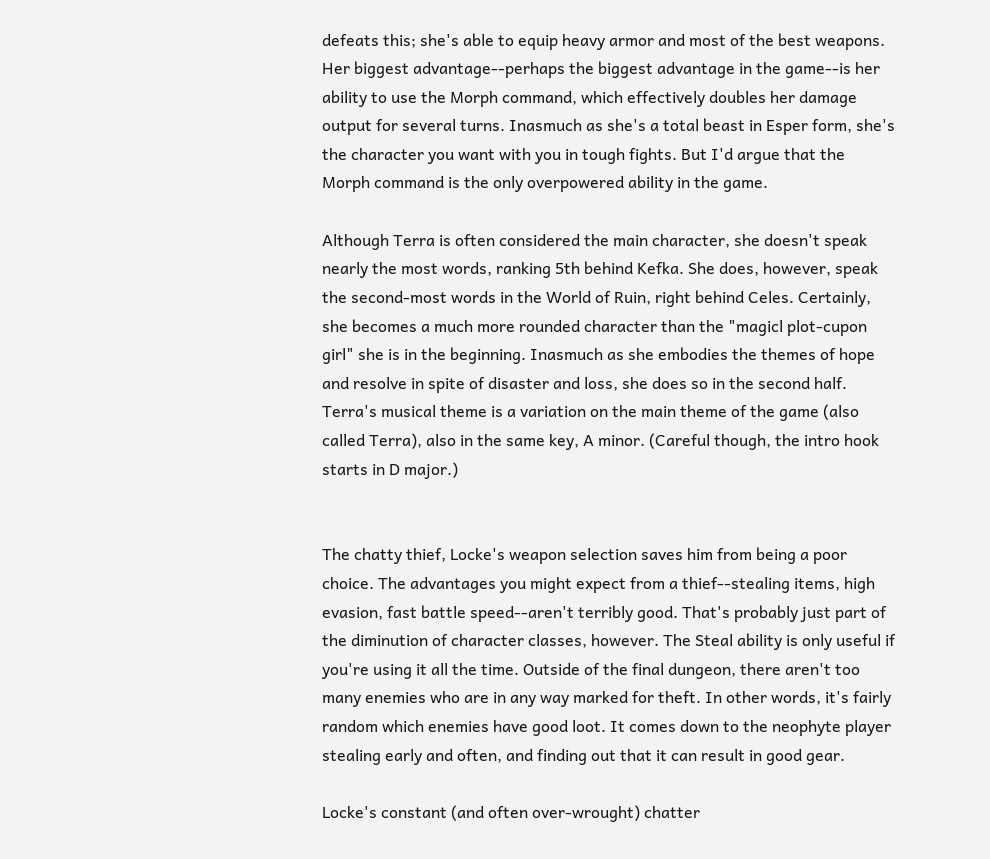defeats this; she's able to equip heavy armor and most of the best weapons. Her biggest advantage--perhaps the biggest advantage in the game--is her ability to use the Morph command, which effectively doubles her damage output for several turns. Inasmuch as she's a total beast in Esper form, she's the character you want with you in tough fights. But I'd argue that the Morph command is the only overpowered ability in the game.

Although Terra is often considered the main character, she doesn't speak nearly the most words, ranking 5th behind Kefka. She does, however, speak the second-most words in the World of Ruin, right behind Celes. Certainly, she becomes a much more rounded character than the "magicl plot-cupon girl" she is in the beginning. Inasmuch as she embodies the themes of hope and resolve in spite of disaster and loss, she does so in the second half. Terra's musical theme is a variation on the main theme of the game (also called Terra), also in the same key, A minor. (Careful though, the intro hook starts in D major.)


The chatty thief, Locke's weapon selection saves him from being a poor choice. The advantages you might expect from a thief--stealing items, high evasion, fast battle speed--aren't terribly good. That's probably just part of the diminution of character classes, however. The Steal ability is only useful if you're using it all the time. Outside of the final dungeon, there aren't too many enemies who are in any way marked for theft. In other words, it's fairly random which enemies have good loot. It comes down to the neophyte player stealing early and often, and finding out that it can result in good gear.

Locke's constant (and often over-wrought) chatter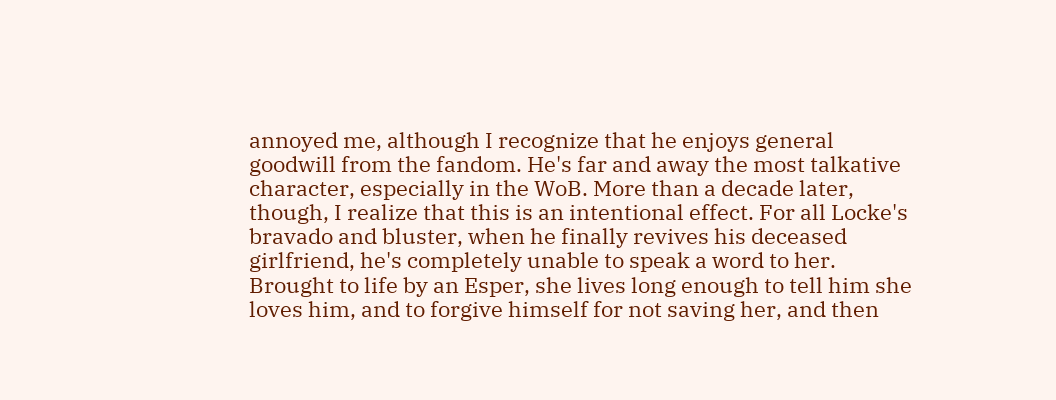annoyed me, although I recognize that he enjoys general goodwill from the fandom. He's far and away the most talkative character, especially in the WoB. More than a decade later, though, I realize that this is an intentional effect. For all Locke's bravado and bluster, when he finally revives his deceased girlfriend, he's completely unable to speak a word to her. Brought to life by an Esper, she lives long enough to tell him she loves him, and to forgive himself for not saving her, and then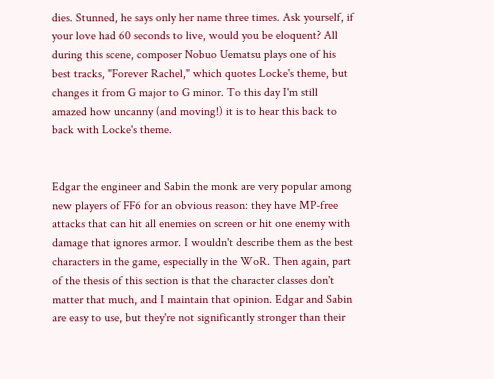dies. Stunned, he says only her name three times. Ask yourself, if your love had 60 seconds to live, would you be eloquent? All during this scene, composer Nobuo Uematsu plays one of his best tracks, "Forever Rachel," which quotes Locke's theme, but changes it from G major to G minor. To this day I'm still amazed how uncanny (and moving!) it is to hear this back to back with Locke's theme.


Edgar the engineer and Sabin the monk are very popular among new players of FF6 for an obvious reason: they have MP-free attacks that can hit all enemies on screen or hit one enemy with damage that ignores armor. I wouldn't describe them as the best characters in the game, especially in the WoR. Then again, part of the thesis of this section is that the character classes don't matter that much, and I maintain that opinion. Edgar and Sabin are easy to use, but they're not significantly stronger than their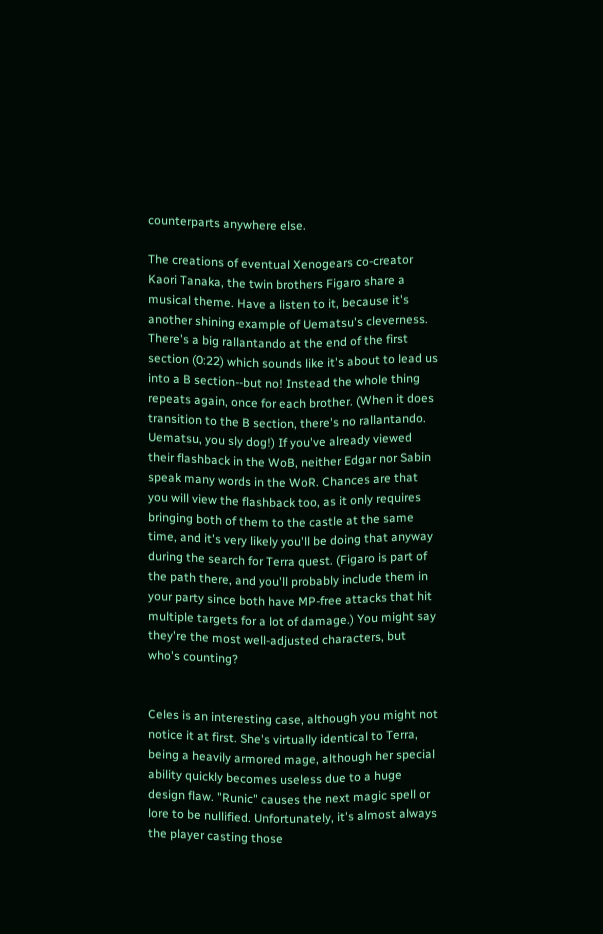counterparts anywhere else.

The creations of eventual Xenogears co-creator Kaori Tanaka, the twin brothers Figaro share a musical theme. Have a listen to it, because it's another shining example of Uematsu's cleverness. There's a big rallantando at the end of the first section (0:22) which sounds like it's about to lead us into a B section--but no! Instead the whole thing repeats again, once for each brother. (When it does transition to the B section, there's no rallantando. Uematsu, you sly dog!) If you've already viewed their flashback in the WoB, neither Edgar nor Sabin speak many words in the WoR. Chances are that you will view the flashback too, as it only requires bringing both of them to the castle at the same time, and it's very likely you'll be doing that anyway during the search for Terra quest. (Figaro is part of the path there, and you'll probably include them in your party since both have MP-free attacks that hit multiple targets for a lot of damage.) You might say they're the most well-adjusted characters, but who's counting?


Celes is an interesting case, although you might not notice it at first. She's virtually identical to Terra, being a heavily armored mage, although her special ability quickly becomes useless due to a huge design flaw. "Runic" causes the next magic spell or lore to be nullified. Unfortunately, it's almost always the player casting those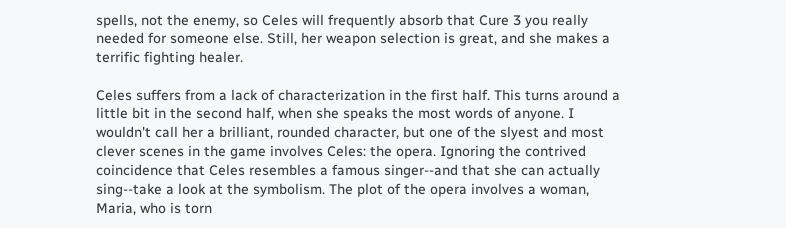spells, not the enemy, so Celes will frequently absorb that Cure 3 you really needed for someone else. Still, her weapon selection is great, and she makes a terrific fighting healer.

Celes suffers from a lack of characterization in the first half. This turns around a little bit in the second half, when she speaks the most words of anyone. I wouldn't call her a brilliant, rounded character, but one of the slyest and most clever scenes in the game involves Celes: the opera. Ignoring the contrived coincidence that Celes resembles a famous singer--and that she can actually sing--take a look at the symbolism. The plot of the opera involves a woman, Maria, who is torn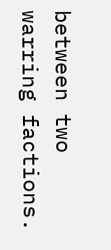between two warring factions.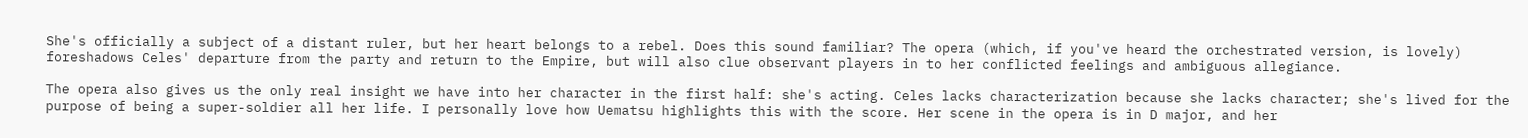She's officially a subject of a distant ruler, but her heart belongs to a rebel. Does this sound familiar? The opera (which, if you've heard the orchestrated version, is lovely) foreshadows Celes' departure from the party and return to the Empire, but will also clue observant players in to her conflicted feelings and ambiguous allegiance.

The opera also gives us the only real insight we have into her character in the first half: she's acting. Celes lacks characterization because she lacks character; she's lived for the purpose of being a super-soldier all her life. I personally love how Uematsu highlights this with the score. Her scene in the opera is in D major, and her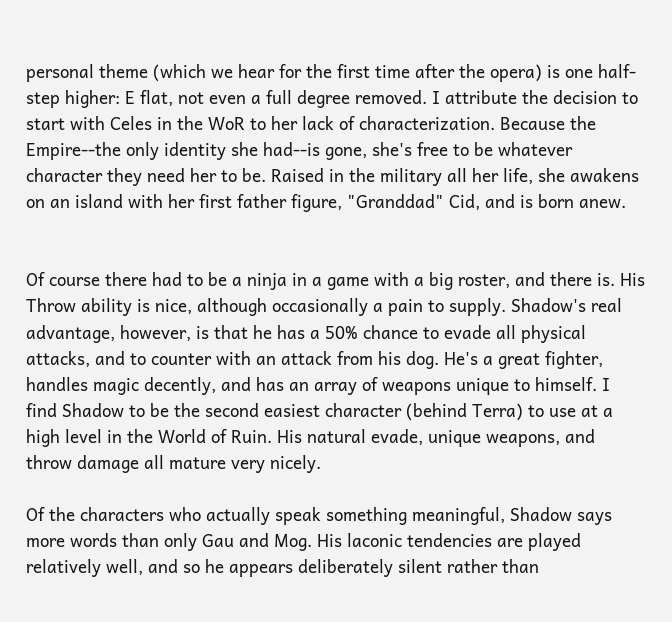personal theme (which we hear for the first time after the opera) is one half-step higher: E flat, not even a full degree removed. I attribute the decision to start with Celes in the WoR to her lack of characterization. Because the Empire--the only identity she had--is gone, she's free to be whatever character they need her to be. Raised in the military all her life, she awakens on an island with her first father figure, "Granddad" Cid, and is born anew.


Of course there had to be a ninja in a game with a big roster, and there is. His Throw ability is nice, although occasionally a pain to supply. Shadow's real advantage, however, is that he has a 50% chance to evade all physical attacks, and to counter with an attack from his dog. He's a great fighter, handles magic decently, and has an array of weapons unique to himself. I find Shadow to be the second easiest character (behind Terra) to use at a high level in the World of Ruin. His natural evade, unique weapons, and throw damage all mature very nicely.

Of the characters who actually speak something meaningful, Shadow says more words than only Gau and Mog. His laconic tendencies are played relatively well, and so he appears deliberately silent rather than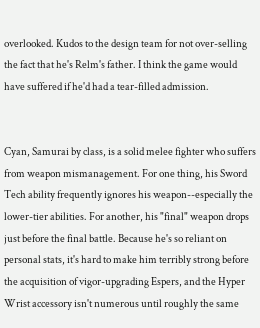overlooked. Kudos to the design team for not over-selling the fact that he's Relm's father. I think the game would have suffered if he'd had a tear-filled admission.


Cyan, Samurai by class, is a solid melee fighter who suffers from weapon mismanagement. For one thing, his Sword Tech ability frequently ignores his weapon--especially the lower-tier abilities. For another, his "final" weapon drops just before the final battle. Because he's so reliant on personal stats, it's hard to make him terribly strong before the acquisition of vigor-upgrading Espers, and the Hyper Wrist accessory isn't numerous until roughly the same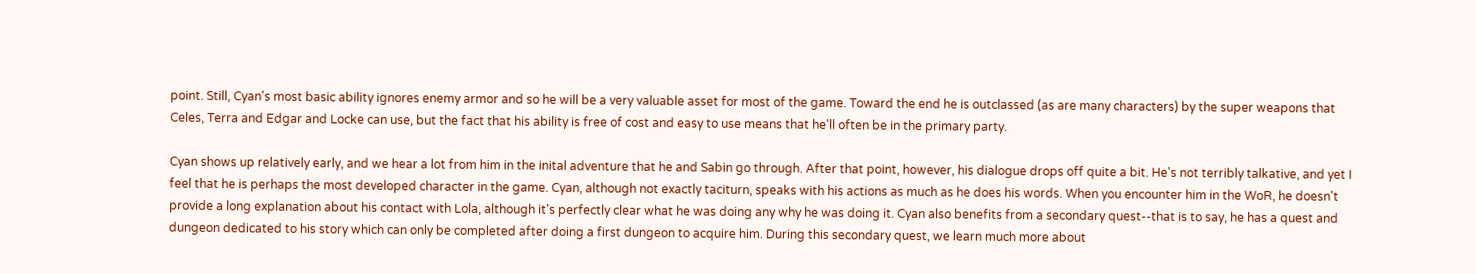point. Still, Cyan's most basic ability ignores enemy armor and so he will be a very valuable asset for most of the game. Toward the end he is outclassed (as are many characters) by the super weapons that Celes, Terra and Edgar and Locke can use, but the fact that his ability is free of cost and easy to use means that he'll often be in the primary party.

Cyan shows up relatively early, and we hear a lot from him in the inital adventure that he and Sabin go through. After that point, however, his dialogue drops off quite a bit. He's not terribly talkative, and yet I feel that he is perhaps the most developed character in the game. Cyan, although not exactly taciturn, speaks with his actions as much as he does his words. When you encounter him in the WoR, he doesn't provide a long explanation about his contact with Lola, although it's perfectly clear what he was doing any why he was doing it. Cyan also benefits from a secondary quest--that is to say, he has a quest and dungeon dedicated to his story which can only be completed after doing a first dungeon to acquire him. During this secondary quest, we learn much more about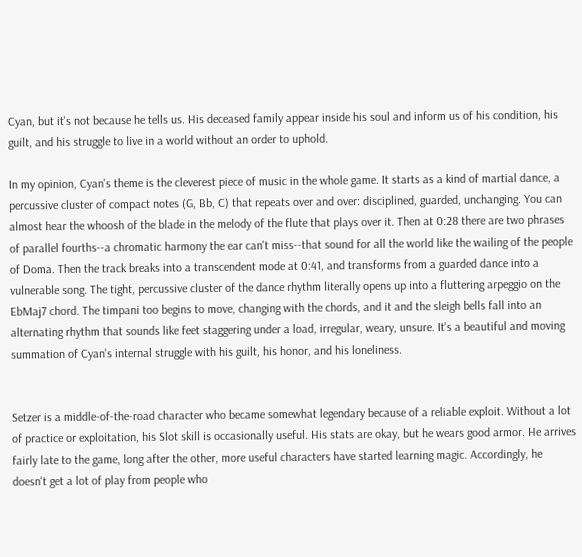Cyan, but it's not because he tells us. His deceased family appear inside his soul and inform us of his condition, his guilt, and his struggle to live in a world without an order to uphold.

In my opinion, Cyan's theme is the cleverest piece of music in the whole game. It starts as a kind of martial dance, a percussive cluster of compact notes (G, Bb, C) that repeats over and over: disciplined, guarded, unchanging. You can almost hear the whoosh of the blade in the melody of the flute that plays over it. Then at 0:28 there are two phrases of parallel fourths--a chromatic harmony the ear can't miss--that sound for all the world like the wailing of the people of Doma. Then the track breaks into a transcendent mode at 0:41, and transforms from a guarded dance into a vulnerable song. The tight, percussive cluster of the dance rhythm literally opens up into a fluttering arpeggio on the EbMaj7 chord. The timpani too begins to move, changing with the chords, and it and the sleigh bells fall into an alternating rhythm that sounds like feet staggering under a load, irregular, weary, unsure. It's a beautiful and moving summation of Cyan's internal struggle with his guilt, his honor, and his loneliness.


Setzer is a middle-of-the-road character who became somewhat legendary because of a reliable exploit. Without a lot of practice or exploitation, his Slot skill is occasionally useful. His stats are okay, but he wears good armor. He arrives fairly late to the game, long after the other, more useful characters have started learning magic. Accordingly, he doesn't get a lot of play from people who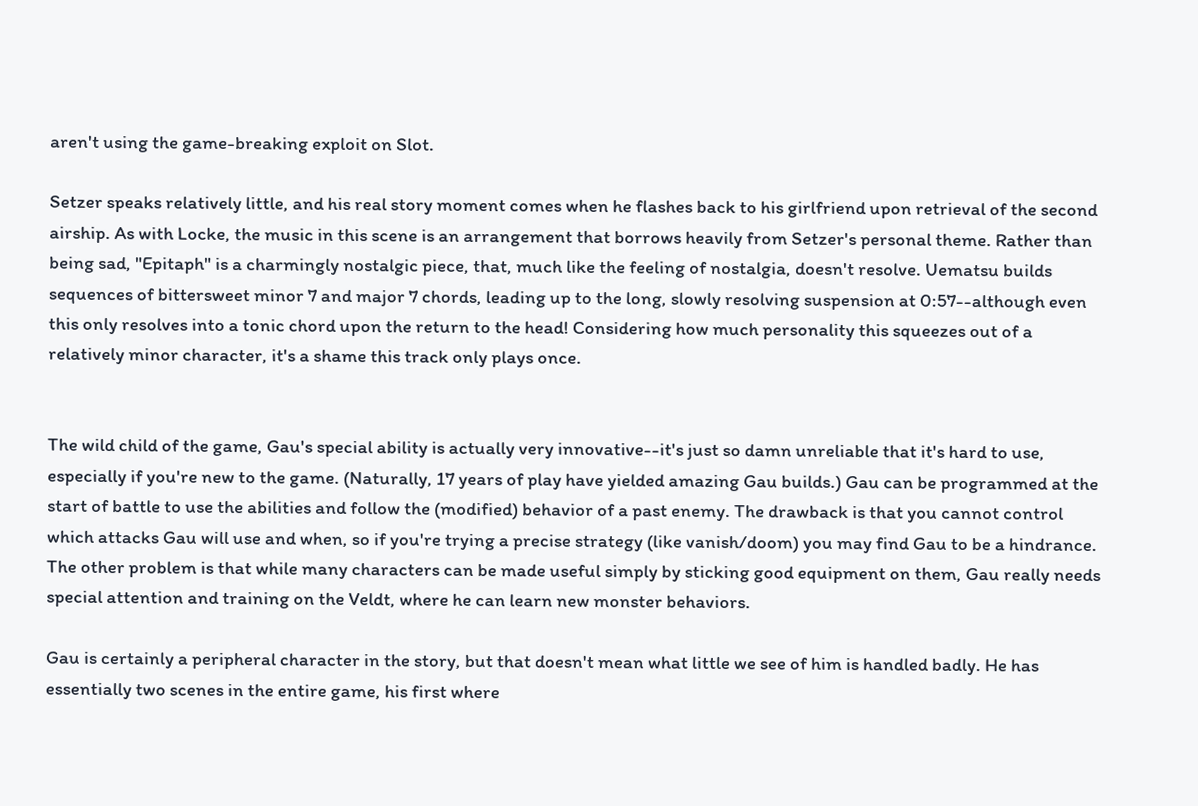aren't using the game-breaking exploit on Slot.

Setzer speaks relatively little, and his real story moment comes when he flashes back to his girlfriend upon retrieval of the second airship. As with Locke, the music in this scene is an arrangement that borrows heavily from Setzer's personal theme. Rather than being sad, "Epitaph" is a charmingly nostalgic piece, that, much like the feeling of nostalgia, doesn't resolve. Uematsu builds sequences of bittersweet minor 7 and major 7 chords, leading up to the long, slowly resolving suspension at 0:57--although even this only resolves into a tonic chord upon the return to the head! Considering how much personality this squeezes out of a relatively minor character, it's a shame this track only plays once.


The wild child of the game, Gau's special ability is actually very innovative--it's just so damn unreliable that it's hard to use, especially if you're new to the game. (Naturally, 17 years of play have yielded amazing Gau builds.) Gau can be programmed at the start of battle to use the abilities and follow the (modified) behavior of a past enemy. The drawback is that you cannot control which attacks Gau will use and when, so if you're trying a precise strategy (like vanish/doom) you may find Gau to be a hindrance. The other problem is that while many characters can be made useful simply by sticking good equipment on them, Gau really needs special attention and training on the Veldt, where he can learn new monster behaviors.

Gau is certainly a peripheral character in the story, but that doesn't mean what little we see of him is handled badly. He has essentially two scenes in the entire game, his first where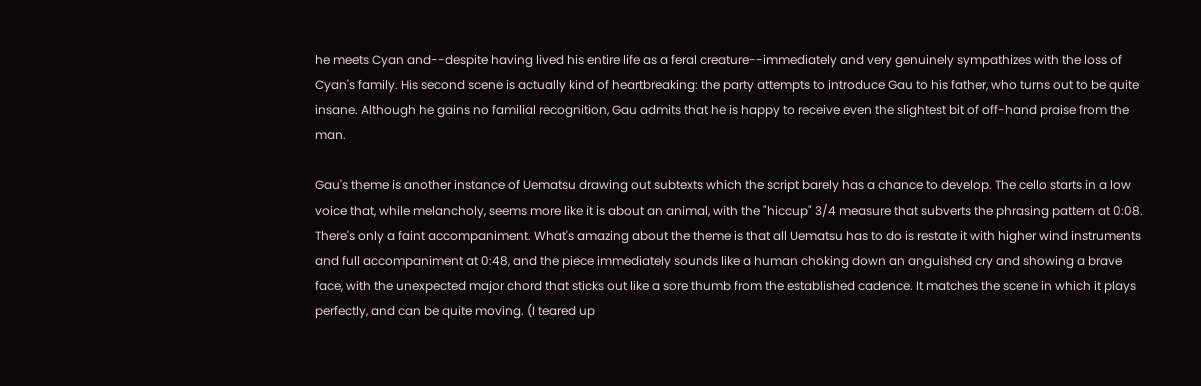he meets Cyan and--despite having lived his entire life as a feral creature--immediately and very genuinely sympathizes with the loss of Cyan's family. His second scene is actually kind of heartbreaking: the party attempts to introduce Gau to his father, who turns out to be quite insane. Although he gains no familial recognition, Gau admits that he is happy to receive even the slightest bit of off-hand praise from the man.

Gau's theme is another instance of Uematsu drawing out subtexts which the script barely has a chance to develop. The cello starts in a low voice that, while melancholy, seems more like it is about an animal, with the "hiccup" 3/4 measure that subverts the phrasing pattern at 0:08. There's only a faint accompaniment. What's amazing about the theme is that all Uematsu has to do is restate it with higher wind instruments and full accompaniment at 0:48, and the piece immediately sounds like a human choking down an anguished cry and showing a brave face, with the unexpected major chord that sticks out like a sore thumb from the established cadence. It matches the scene in which it plays perfectly, and can be quite moving. (I teared up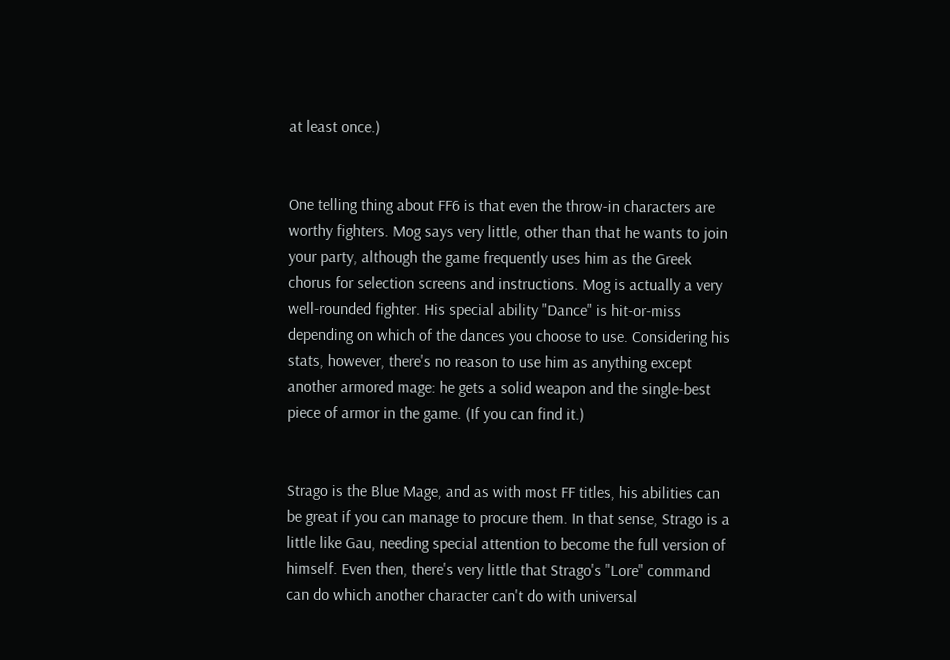at least once.)


One telling thing about FF6 is that even the throw-in characters are worthy fighters. Mog says very little, other than that he wants to join your party, although the game frequently uses him as the Greek chorus for selection screens and instructions. Mog is actually a very well-rounded fighter. His special ability "Dance" is hit-or-miss depending on which of the dances you choose to use. Considering his stats, however, there's no reason to use him as anything except another armored mage: he gets a solid weapon and the single-best piece of armor in the game. (If you can find it.)


Strago is the Blue Mage, and as with most FF titles, his abilities can be great if you can manage to procure them. In that sense, Strago is a little like Gau, needing special attention to become the full version of himself. Even then, there's very little that Strago's "Lore" command can do which another character can't do with universal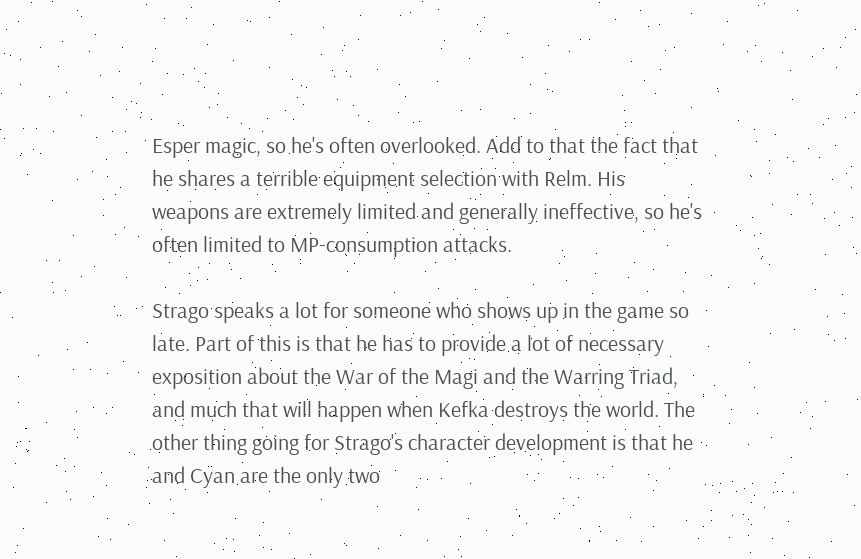Esper magic, so he's often overlooked. Add to that the fact that he shares a terrible equipment selection with Relm. His weapons are extremely limited and generally ineffective, so he's often limited to MP-consumption attacks.

Strago speaks a lot for someone who shows up in the game so late. Part of this is that he has to provide a lot of necessary exposition about the War of the Magi and the Warring Triad, and much that will happen when Kefka destroys the world. The other thing going for Strago's character development is that he and Cyan are the only two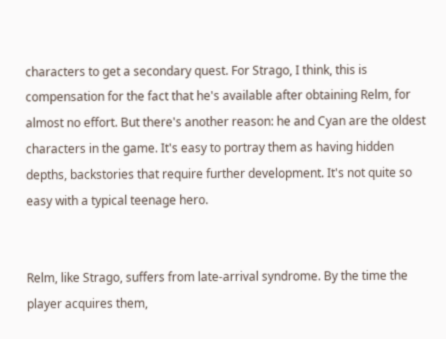characters to get a secondary quest. For Strago, I think, this is compensation for the fact that he's available after obtaining Relm, for almost no effort. But there's another reason: he and Cyan are the oldest characters in the game. It's easy to portray them as having hidden depths, backstories that require further development. It's not quite so easy with a typical teenage hero.


Relm, like Strago, suffers from late-arrival syndrome. By the time the player acquires them,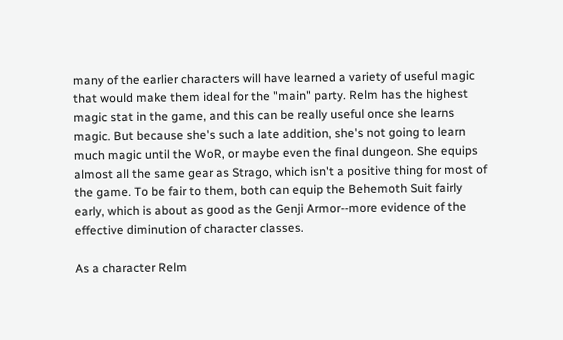many of the earlier characters will have learned a variety of useful magic that would make them ideal for the "main" party. Relm has the highest magic stat in the game, and this can be really useful once she learns magic. But because she's such a late addition, she's not going to learn much magic until the WoR, or maybe even the final dungeon. She equips almost all the same gear as Strago, which isn't a positive thing for most of the game. To be fair to them, both can equip the Behemoth Suit fairly early, which is about as good as the Genji Armor--more evidence of the effective diminution of character classes.

As a character Relm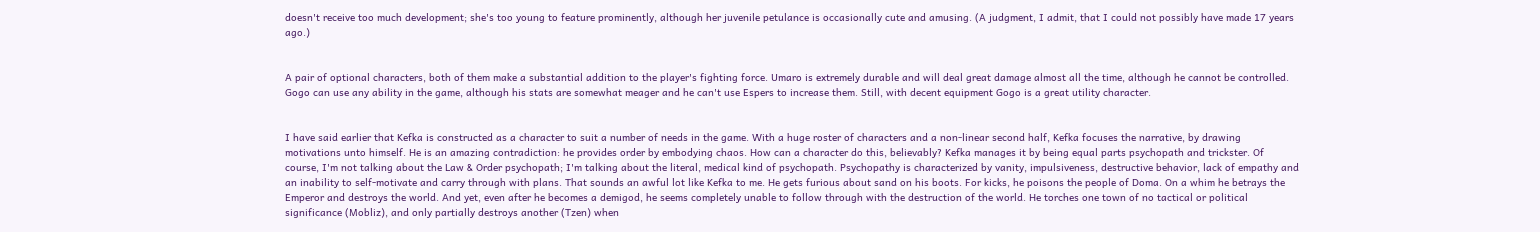doesn't receive too much development; she's too young to feature prominently, although her juvenile petulance is occasionally cute and amusing. (A judgment, I admit, that I could not possibly have made 17 years ago.)


A pair of optional characters, both of them make a substantial addition to the player's fighting force. Umaro is extremely durable and will deal great damage almost all the time, although he cannot be controlled. Gogo can use any ability in the game, although his stats are somewhat meager and he can't use Espers to increase them. Still, with decent equipment Gogo is a great utility character.


I have said earlier that Kefka is constructed as a character to suit a number of needs in the game. With a huge roster of characters and a non-linear second half, Kefka focuses the narrative, by drawing motivations unto himself. He is an amazing contradiction: he provides order by embodying chaos. How can a character do this, believably? Kefka manages it by being equal parts psychopath and trickster. Of course, I'm not talking about the Law & Order psychopath; I'm talking about the literal, medical kind of psychopath. Psychopathy is characterized by vanity, impulsiveness, destructive behavior, lack of empathy and an inability to self-motivate and carry through with plans. That sounds an awful lot like Kefka to me. He gets furious about sand on his boots. For kicks, he poisons the people of Doma. On a whim he betrays the Emperor and destroys the world. And yet, even after he becomes a demigod, he seems completely unable to follow through with the destruction of the world. He torches one town of no tactical or political significance (Mobliz), and only partially destroys another (Tzen) when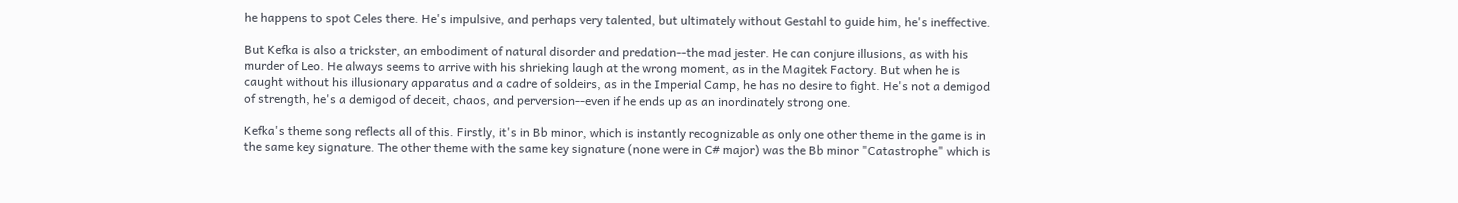he happens to spot Celes there. He's impulsive, and perhaps very talented, but ultimately without Gestahl to guide him, he's ineffective.

But Kefka is also a trickster, an embodiment of natural disorder and predation--the mad jester. He can conjure illusions, as with his murder of Leo. He always seems to arrive with his shrieking laugh at the wrong moment, as in the Magitek Factory. But when he is caught without his illusionary apparatus and a cadre of soldeirs, as in the Imperial Camp, he has no desire to fight. He's not a demigod of strength, he's a demigod of deceit, chaos, and perversion--even if he ends up as an inordinately strong one.

Kefka's theme song reflects all of this. Firstly, it's in Bb minor, which is instantly recognizable as only one other theme in the game is in the same key signature. The other theme with the same key signature (none were in C# major) was the Bb minor "Catastrophe" which is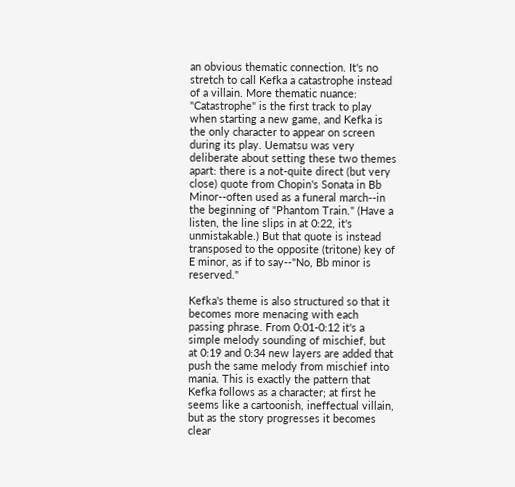an obvious thematic connection. It's no stretch to call Kefka a catastrophe instead of a villain. More thematic nuance: "Catastrophe" is the first track to play when starting a new game, and Kefka is the only character to appear on screen during its play. Uematsu was very deliberate about setting these two themes apart: there is a not-quite direct (but very close) quote from Chopin's Sonata in Bb Minor--often used as a funeral march--in the beginning of "Phantom Train." (Have a listen, the line slips in at 0:22, it's unmistakable.) But that quote is instead transposed to the opposite (tritone) key of E minor, as if to say--"No, Bb minor is reserved."

Kefka's theme is also structured so that it becomes more menacing with each passing phrase. From 0:01-0:12 it's a simple melody sounding of mischief, but at 0:19 and 0:34 new layers are added that push the same melody from mischief into mania. This is exactly the pattern that Kefka follows as a character; at first he seems like a cartoonish, ineffectual villain, but as the story progresses it becomes clear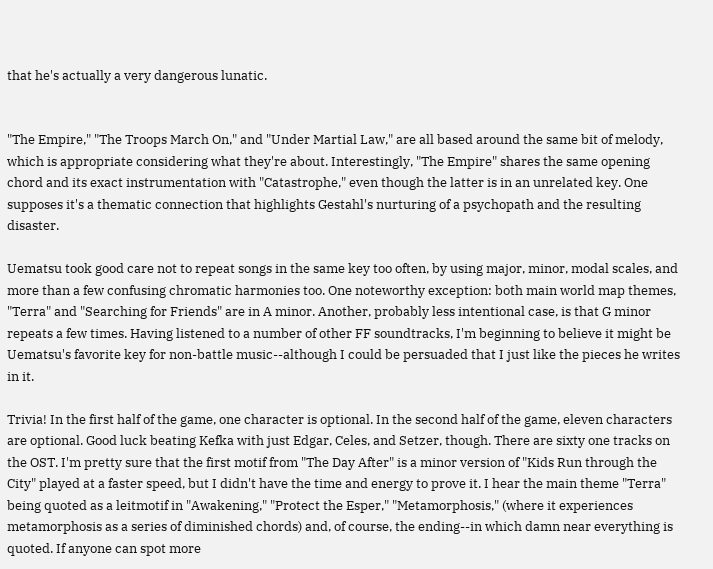that he's actually a very dangerous lunatic.


"The Empire," "The Troops March On," and "Under Martial Law," are all based around the same bit of melody, which is appropriate considering what they're about. Interestingly, "The Empire" shares the same opening chord and its exact instrumentation with "Catastrophe," even though the latter is in an unrelated key. One supposes it's a thematic connection that highlights Gestahl's nurturing of a psychopath and the resulting disaster.

Uematsu took good care not to repeat songs in the same key too often, by using major, minor, modal scales, and more than a few confusing chromatic harmonies too. One noteworthy exception: both main world map themes, "Terra" and "Searching for Friends" are in A minor. Another, probably less intentional case, is that G minor repeats a few times. Having listened to a number of other FF soundtracks, I'm beginning to believe it might be Uematsu's favorite key for non-battle music--although I could be persuaded that I just like the pieces he writes in it.

Trivia! In the first half of the game, one character is optional. In the second half of the game, eleven characters are optional. Good luck beating Kefka with just Edgar, Celes, and Setzer, though. There are sixty one tracks on the OST. I'm pretty sure that the first motif from "The Day After" is a minor version of "Kids Run through the City" played at a faster speed, but I didn't have the time and energy to prove it. I hear the main theme "Terra" being quoted as a leitmotif in "Awakening," "Protect the Esper," "Metamorphosis," (where it experiences metamorphosis as a series of diminished chords) and, of course, the ending--in which damn near everything is quoted. If anyone can spot more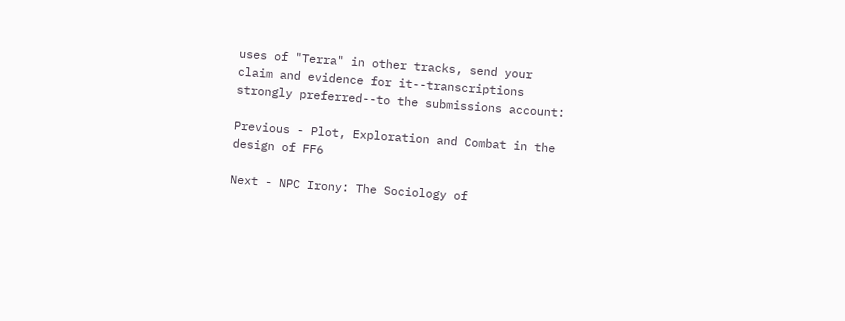uses of "Terra" in other tracks, send your claim and evidence for it--transcriptions strongly preferred--to the submissions account:

Previous - Plot, Exploration and Combat in the design of FF6

Next - NPC Irony: The Sociology of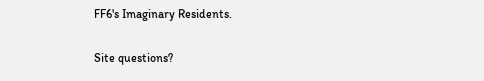FF6's Imaginary Residents.

Site questions?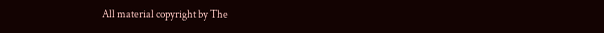All material copyright by The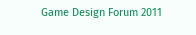Game Design Forum 2011